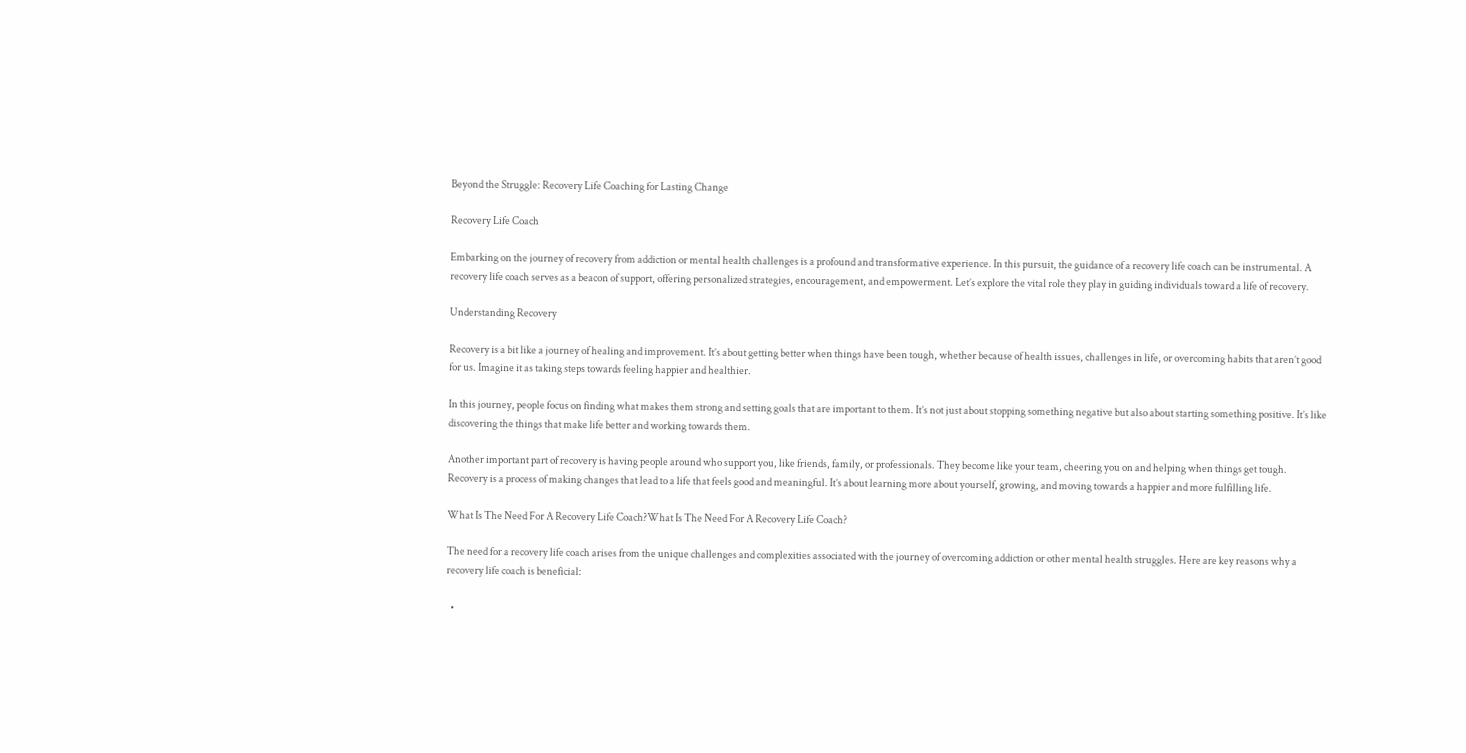Beyond the Struggle: Recovery Life Coaching for Lasting Change

Recovery Life Coach

Embarking on the journey of recovery from addiction or mental health challenges is a profound and transformative experience. In this pursuit, the guidance of a recovery life coach can be instrumental. A recovery life coach serves as a beacon of support, offering personalized strategies, encouragement, and empowerment. Let’s explore the vital role they play in guiding individuals toward a life of recovery.

Understanding Recovery

Recovery is a bit like a journey of healing and improvement. It’s about getting better when things have been tough, whether because of health issues, challenges in life, or overcoming habits that aren’t good for us. Imagine it as taking steps towards feeling happier and healthier.

In this journey, people focus on finding what makes them strong and setting goals that are important to them. It’s not just about stopping something negative but also about starting something positive. It’s like discovering the things that make life better and working towards them.

Another important part of recovery is having people around who support you, like friends, family, or professionals. They become like your team, cheering you on and helping when things get tough. Recovery is a process of making changes that lead to a life that feels good and meaningful. It’s about learning more about yourself, growing, and moving towards a happier and more fulfilling life.

What Is The Need For A Recovery Life Coach?What Is The Need For A Recovery Life Coach?

The need for a recovery life coach arises from the unique challenges and complexities associated with the journey of overcoming addiction or other mental health struggles. Here are key reasons why a recovery life coach is beneficial:

  •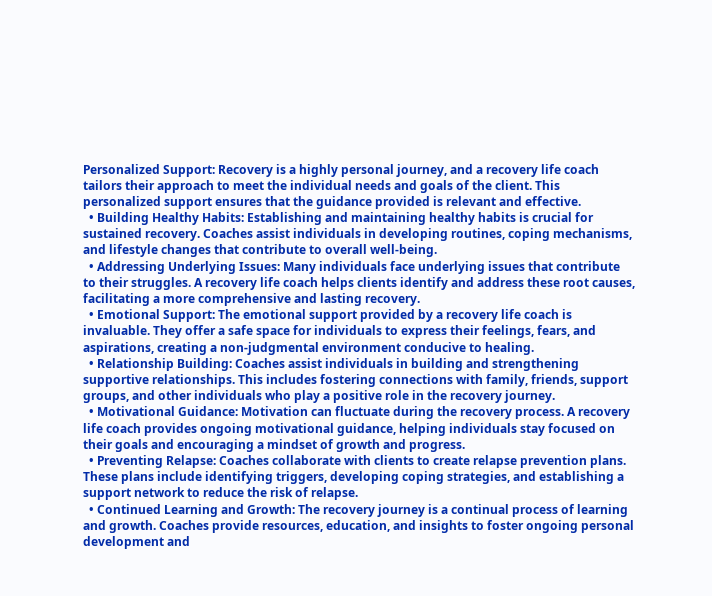Personalized Support: Recovery is a highly personal journey, and a recovery life coach tailors their approach to meet the individual needs and goals of the client. This personalized support ensures that the guidance provided is relevant and effective.
  • Building Healthy Habits: Establishing and maintaining healthy habits is crucial for sustained recovery. Coaches assist individuals in developing routines, coping mechanisms, and lifestyle changes that contribute to overall well-being.
  • Addressing Underlying Issues: Many individuals face underlying issues that contribute to their struggles. A recovery life coach helps clients identify and address these root causes, facilitating a more comprehensive and lasting recovery.
  • Emotional Support: The emotional support provided by a recovery life coach is invaluable. They offer a safe space for individuals to express their feelings, fears, and aspirations, creating a non-judgmental environment conducive to healing.
  • Relationship Building: Coaches assist individuals in building and strengthening supportive relationships. This includes fostering connections with family, friends, support groups, and other individuals who play a positive role in the recovery journey.
  • Motivational Guidance: Motivation can fluctuate during the recovery process. A recovery life coach provides ongoing motivational guidance, helping individuals stay focused on their goals and encouraging a mindset of growth and progress.
  • Preventing Relapse: Coaches collaborate with clients to create relapse prevention plans. These plans include identifying triggers, developing coping strategies, and establishing a support network to reduce the risk of relapse.
  • Continued Learning and Growth: The recovery journey is a continual process of learning and growth. Coaches provide resources, education, and insights to foster ongoing personal development and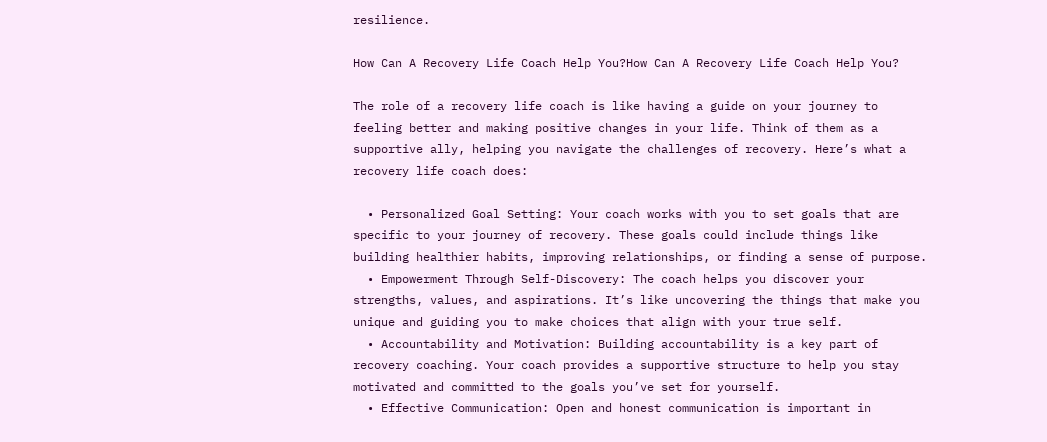resilience.

How Can A Recovery Life Coach Help You?How Can A Recovery Life Coach Help You?

The role of a recovery life coach is like having a guide on your journey to feeling better and making positive changes in your life. Think of them as a supportive ally, helping you navigate the challenges of recovery. Here’s what a recovery life coach does:

  • Personalized Goal Setting: Your coach works with you to set goals that are specific to your journey of recovery. These goals could include things like building healthier habits, improving relationships, or finding a sense of purpose.
  • Empowerment Through Self-Discovery: The coach helps you discover your strengths, values, and aspirations. It’s like uncovering the things that make you unique and guiding you to make choices that align with your true self.
  • Accountability and Motivation: Building accountability is a key part of recovery coaching. Your coach provides a supportive structure to help you stay motivated and committed to the goals you’ve set for yourself.
  • Effective Communication: Open and honest communication is important in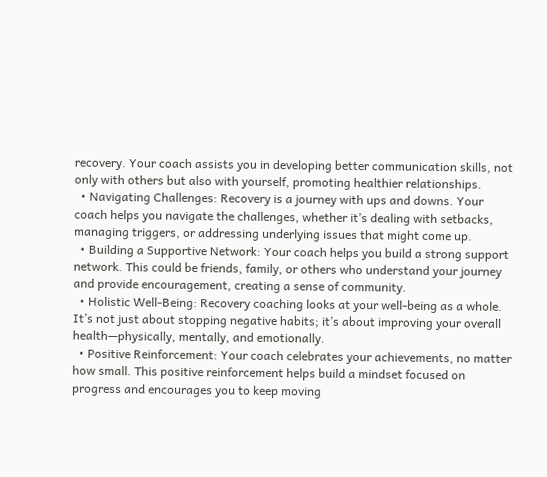recovery. Your coach assists you in developing better communication skills, not only with others but also with yourself, promoting healthier relationships.
  • Navigating Challenges: Recovery is a journey with ups and downs. Your coach helps you navigate the challenges, whether it’s dealing with setbacks, managing triggers, or addressing underlying issues that might come up.
  • Building a Supportive Network: Your coach helps you build a strong support network. This could be friends, family, or others who understand your journey and provide encouragement, creating a sense of community.
  • Holistic Well-Being: Recovery coaching looks at your well-being as a whole. It’s not just about stopping negative habits; it’s about improving your overall health—physically, mentally, and emotionally.
  • Positive Reinforcement: Your coach celebrates your achievements, no matter how small. This positive reinforcement helps build a mindset focused on progress and encourages you to keep moving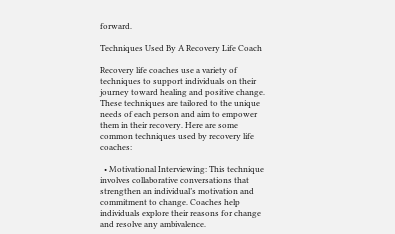forward.

Techniques Used By A Recovery Life Coach

Recovery life coaches use a variety of techniques to support individuals on their journey toward healing and positive change. These techniques are tailored to the unique needs of each person and aim to empower them in their recovery. Here are some common techniques used by recovery life coaches:

  • Motivational Interviewing: This technique involves collaborative conversations that strengthen an individual’s motivation and commitment to change. Coaches help individuals explore their reasons for change and resolve any ambivalence.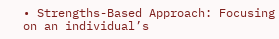• Strengths-Based Approach: Focusing on an individual’s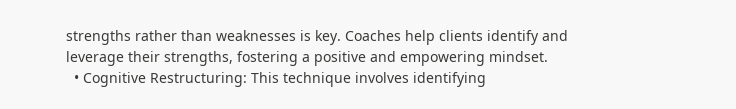strengths rather than weaknesses is key. Coaches help clients identify and leverage their strengths, fostering a positive and empowering mindset.
  • Cognitive Restructuring: This technique involves identifying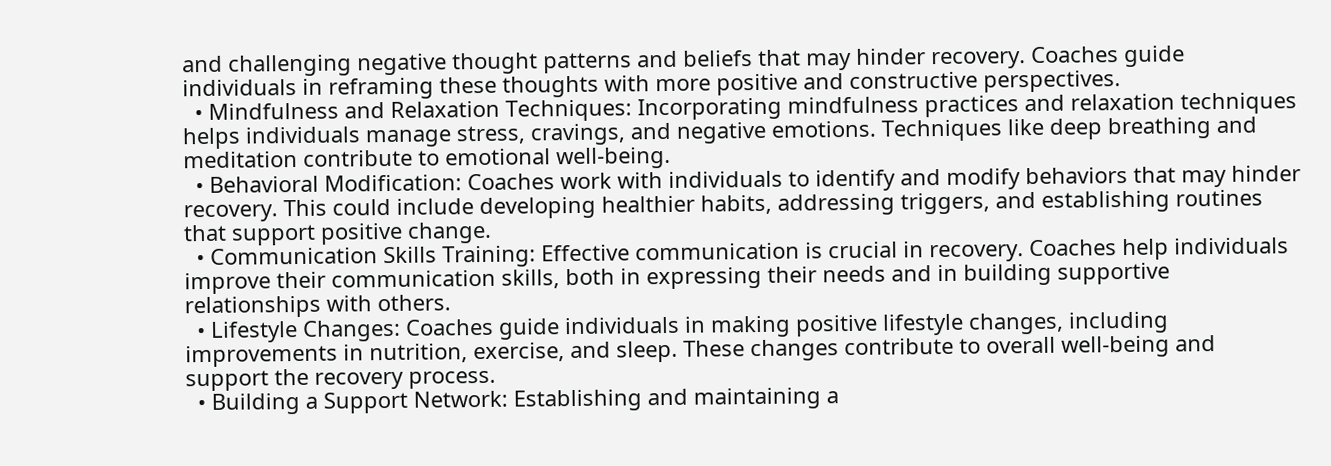and challenging negative thought patterns and beliefs that may hinder recovery. Coaches guide individuals in reframing these thoughts with more positive and constructive perspectives.
  • Mindfulness and Relaxation Techniques: Incorporating mindfulness practices and relaxation techniques helps individuals manage stress, cravings, and negative emotions. Techniques like deep breathing and meditation contribute to emotional well-being.
  • Behavioral Modification: Coaches work with individuals to identify and modify behaviors that may hinder recovery. This could include developing healthier habits, addressing triggers, and establishing routines that support positive change.
  • Communication Skills Training: Effective communication is crucial in recovery. Coaches help individuals improve their communication skills, both in expressing their needs and in building supportive relationships with others.
  • Lifestyle Changes: Coaches guide individuals in making positive lifestyle changes, including improvements in nutrition, exercise, and sleep. These changes contribute to overall well-being and support the recovery process.
  • Building a Support Network: Establishing and maintaining a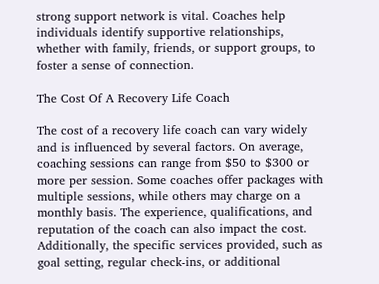strong support network is vital. Coaches help individuals identify supportive relationships, whether with family, friends, or support groups, to foster a sense of connection.

The Cost Of A Recovery Life Coach

The cost of a recovery life coach can vary widely and is influenced by several factors. On average, coaching sessions can range from $50 to $300 or more per session. Some coaches offer packages with multiple sessions, while others may charge on a monthly basis. The experience, qualifications, and reputation of the coach can also impact the cost. Additionally, the specific services provided, such as goal setting, regular check-ins, or additional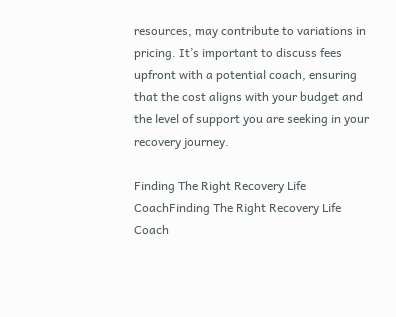resources, may contribute to variations in pricing. It’s important to discuss fees upfront with a potential coach, ensuring that the cost aligns with your budget and the level of support you are seeking in your recovery journey.

Finding The Right Recovery Life CoachFinding The Right Recovery Life Coach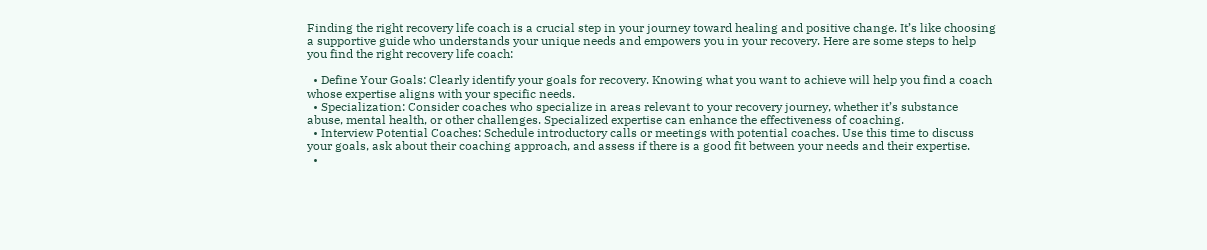Finding the right recovery life coach is a crucial step in your journey toward healing and positive change. It’s like choosing a supportive guide who understands your unique needs and empowers you in your recovery. Here are some steps to help you find the right recovery life coach:

  • Define Your Goals: Clearly identify your goals for recovery. Knowing what you want to achieve will help you find a coach whose expertise aligns with your specific needs.
  • Specialization: Consider coaches who specialize in areas relevant to your recovery journey, whether it’s substance abuse, mental health, or other challenges. Specialized expertise can enhance the effectiveness of coaching.
  • Interview Potential Coaches: Schedule introductory calls or meetings with potential coaches. Use this time to discuss your goals, ask about their coaching approach, and assess if there is a good fit between your needs and their expertise.
  •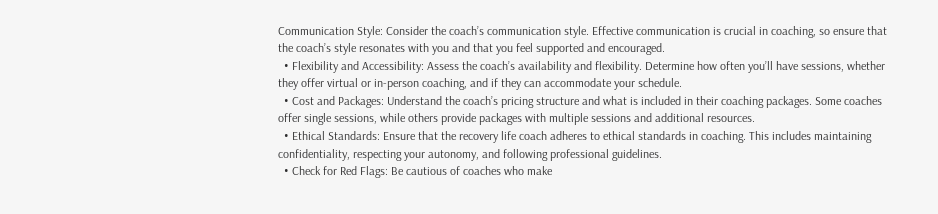Communication Style: Consider the coach’s communication style. Effective communication is crucial in coaching, so ensure that the coach’s style resonates with you and that you feel supported and encouraged.
  • Flexibility and Accessibility: Assess the coach’s availability and flexibility. Determine how often you’ll have sessions, whether they offer virtual or in-person coaching, and if they can accommodate your schedule.
  • Cost and Packages: Understand the coach’s pricing structure and what is included in their coaching packages. Some coaches offer single sessions, while others provide packages with multiple sessions and additional resources.
  • Ethical Standards: Ensure that the recovery life coach adheres to ethical standards in coaching. This includes maintaining confidentiality, respecting your autonomy, and following professional guidelines.
  • Check for Red Flags: Be cautious of coaches who make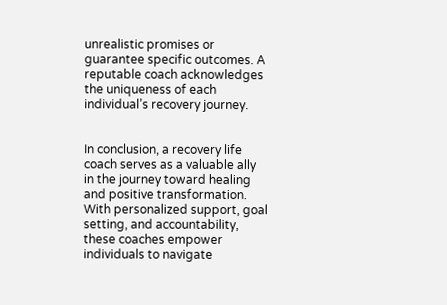unrealistic promises or guarantee specific outcomes. A reputable coach acknowledges the uniqueness of each individual’s recovery journey.


In conclusion, a recovery life coach serves as a valuable ally in the journey toward healing and positive transformation. With personalized support, goal setting, and accountability, these coaches empower individuals to navigate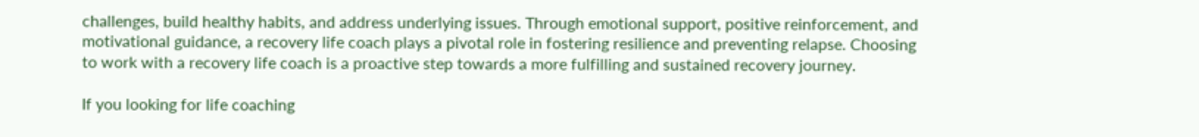challenges, build healthy habits, and address underlying issues. Through emotional support, positive reinforcement, and motivational guidance, a recovery life coach plays a pivotal role in fostering resilience and preventing relapse. Choosing to work with a recovery life coach is a proactive step towards a more fulfilling and sustained recovery journey.

If you looking for life coaching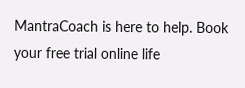MantraCoach is here to help. Book your free trial online life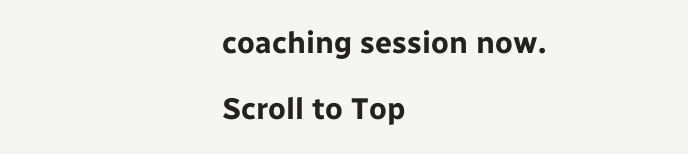coaching session now.

Scroll to Top